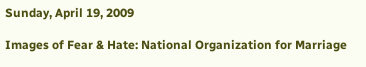Sunday, April 19, 2009

Images of Fear & Hate: National Organization for Marriage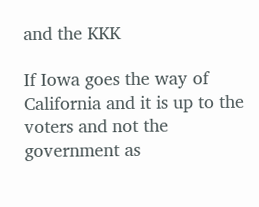and the KKK

If Iowa goes the way of California and it is up to the voters and not the government as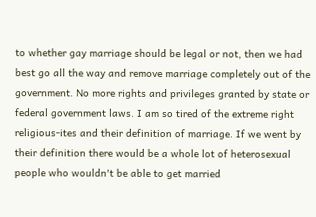to whether gay marriage should be legal or not, then we had best go all the way and remove marriage completely out of the government. No more rights and privileges granted by state or federal government laws. I am so tired of the extreme right religious-ites and their definition of marriage. If we went by their definition there would be a whole lot of heterosexual people who wouldn't be able to get married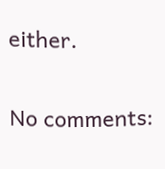either.

No comments: